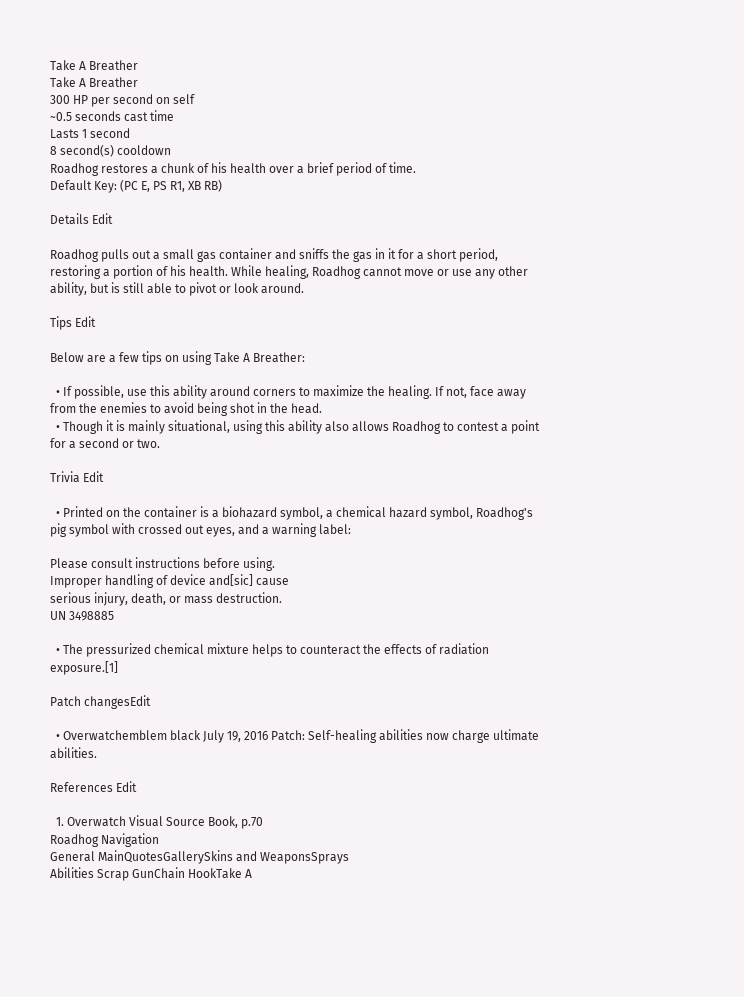Take A Breather
Take A Breather
300 HP per second on self
~0.5 seconds cast time
Lasts 1 second
8 second(s) cooldown
Roadhog restores a chunk of his health over a brief period of time.
Default Key: (PC E, PS R1, XB RB)

Details Edit

Roadhog pulls out a small gas container and sniffs the gas in it for a short period, restoring a portion of his health. While healing, Roadhog cannot move or use any other ability, but is still able to pivot or look around.

Tips Edit

Below are a few tips on using Take A Breather:

  • If possible, use this ability around corners to maximize the healing. If not, face away from the enemies to avoid being shot in the head.
  • Though it is mainly situational, using this ability also allows Roadhog to contest a point for a second or two.

Trivia Edit

  • Printed on the container is a biohazard symbol, a chemical hazard symbol, Roadhog's pig symbol with crossed out eyes, and a warning label:

Please consult instructions before using.
Improper handling of device and[sic] cause
serious injury, death, or mass destruction.
UN 3498885

  • The pressurized chemical mixture helps to counteract the effects of radiation exposure.[1]

Patch changesEdit

  • Overwatchemblem black July 19, 2016 Patch: Self-healing abilities now charge ultimate abilities.

References Edit

  1. Overwatch Visual Source Book, p.70
Roadhog Navigation
General MainQuotesGallerySkins and WeaponsSprays
Abilities Scrap GunChain HookTake A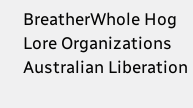BreatherWhole Hog
Lore Organizations Australian Liberation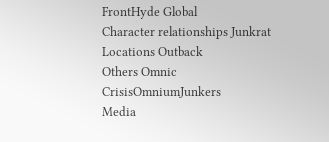FrontHyde Global
Character relationships Junkrat
Locations Outback
Others Omnic CrisisOmniumJunkers
Media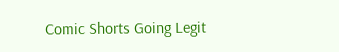Comic Shorts Going Legit